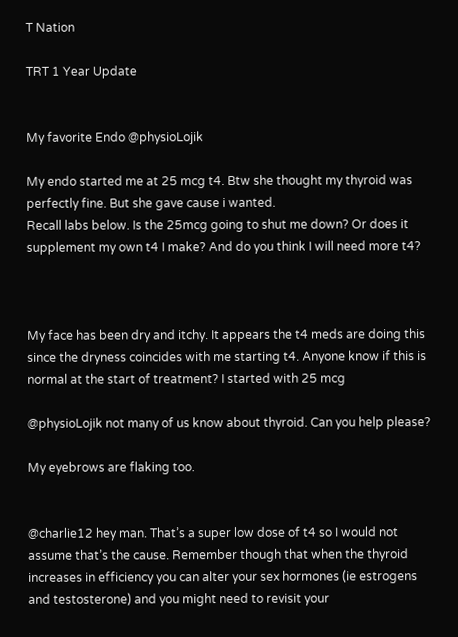T Nation

TRT 1 Year Update


My favorite Endo @physioLojik

My endo started me at 25 mcg t4. Btw she thought my thyroid was perfectly fine. But she gave cause i wanted.
Recall labs below. Is the 25mcg going to shut me down? Or does it supplement my own t4 I make? And do you think I will need more t4?



My face has been dry and itchy. It appears the t4 meds are doing this since the dryness coincides with me starting t4. Anyone know if this is normal at the start of treatment? I started with 25 mcg

@physioLojik not many of us know about thyroid. Can you help please?

My eyebrows are flaking too.


@charlie12 hey man. That’s a super low dose of t4 so I would not assume that’s the cause. Remember though that when the thyroid increases in efficiency you can alter your sex hormones (ie estrogens and testosterone) and you might need to revisit your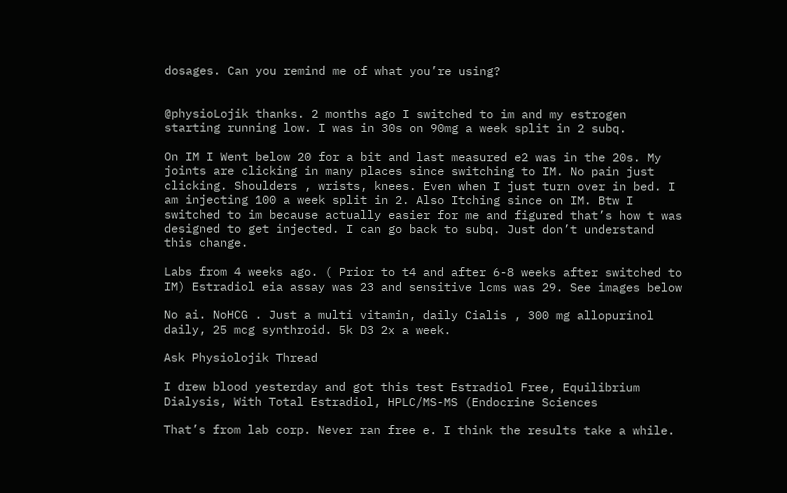dosages. Can you remind me of what you’re using?


@physioLojik thanks. 2 months ago I switched to im and my estrogen starting running low. I was in 30s on 90mg a week split in 2 subq.

On IM I Went below 20 for a bit and last measured e2 was in the 20s. My joints are clicking in many places since switching to IM. No pain just clicking. Shoulders , wrists, knees. Even when I just turn over in bed. I am injecting 100 a week split in 2. Also Itching since on IM. Btw I switched to im because actually easier for me and figured that’s how t was designed to get injected. I can go back to subq. Just don’t understand this change.

Labs from 4 weeks ago. ( Prior to t4 and after 6-8 weeks after switched to IM) Estradiol eia assay was 23 and sensitive lcms was 29. See images below

No ai. NoHCG . Just a multi vitamin, daily Cialis , 300 mg allopurinol daily, 25 mcg synthroid. 5k D3 2x a week.

Ask Physiolojik Thread

I drew blood yesterday and got this test Estradiol Free, Equilibrium Dialysis, With Total Estradiol, HPLC/MS-MS (Endocrine Sciences

That’s from lab corp. Never ran free e. I think the results take a while.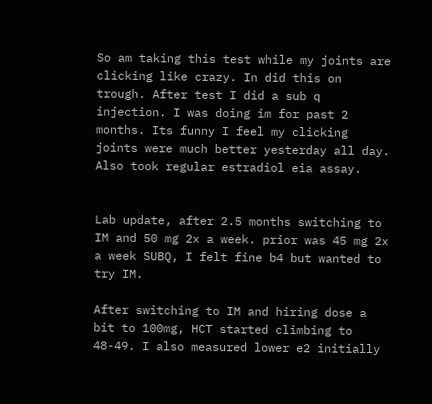So am taking this test while my joints are clicking like crazy. In did this on trough. After test I did a sub q injection. I was doing im for past 2 months. Its funny I feel my clicking joints were much better yesterday all day.
Also took regular estradiol eia assay.


Lab update, after 2.5 months switching to IM and 50 mg 2x a week. prior was 45 mg 2x a week SUBQ, I felt fine b4 but wanted to try IM.

After switching to IM and hiring dose a bit to 100mg, HCT started climbing to 48-49. I also measured lower e2 initially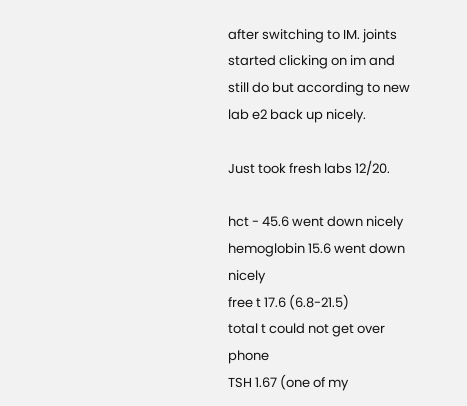after switching to IM. joints started clicking on im and still do but according to new lab e2 back up nicely.

Just took fresh labs 12/20.

hct - 45.6 went down nicely
hemoglobin 15.6 went down nicely
free t 17.6 (6.8-21.5)
total t could not get over phone
TSH 1.67 (one of my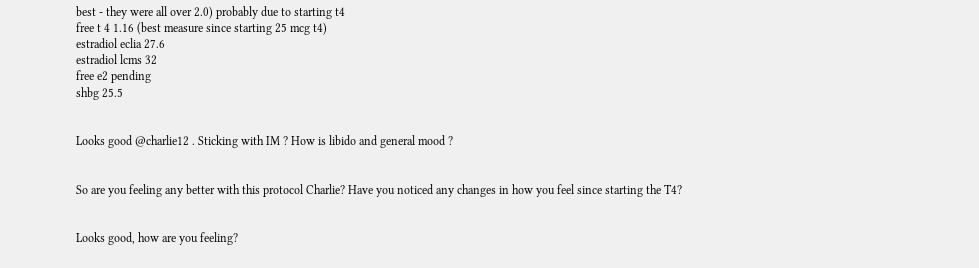best - they were all over 2.0) probably due to starting t4
free t 4 1.16 (best measure since starting 25 mcg t4)
estradiol eclia 27.6
estradiol lcms 32
free e2 pending
shbg 25.5


Looks good @charlie12 . Sticking with IM ? How is libido and general mood ?


So are you feeling any better with this protocol Charlie? Have you noticed any changes in how you feel since starting the T4?


Looks good, how are you feeling?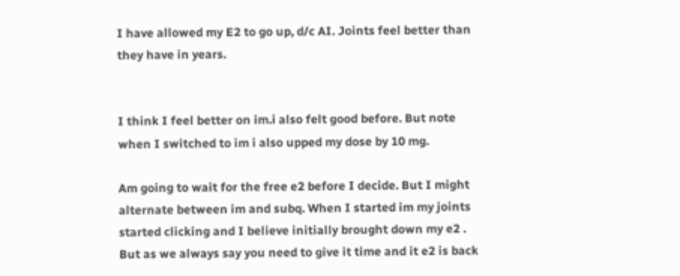I have allowed my E2 to go up, d/c AI. Joints feel better than they have in years.


I think I feel better on im.i also felt good before. But note when I switched to im i also upped my dose by 10 mg.

Am going to wait for the free e2 before I decide. But I might alternate between im and subq. When I started im my joints started clicking and I believe initially brought down my e2 . But as we always say you need to give it time and it e2 is back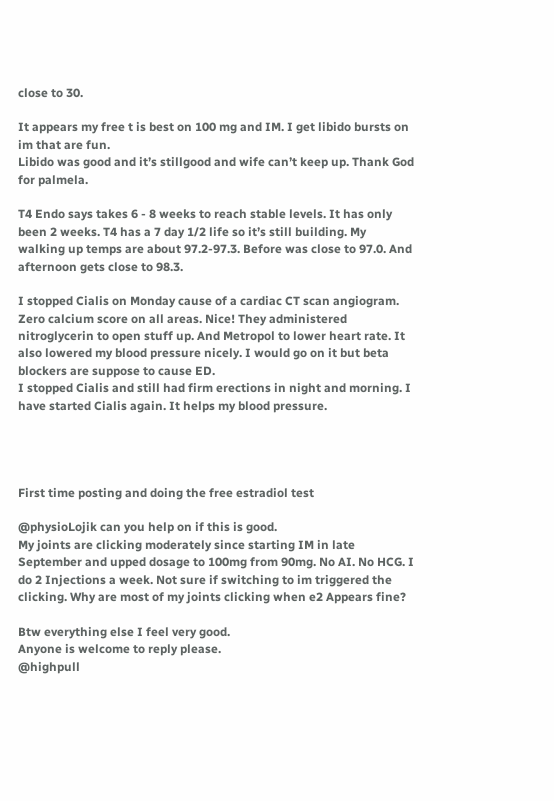close to 30.

It appears my free t is best on 100 mg and IM. I get libido bursts on im that are fun.
Libido was good and it’s stillgood and wife can’t keep up. Thank God for palmela.

T4 Endo says takes 6 - 8 weeks to reach stable levels. It has only been 2 weeks. T4 has a 7 day 1/2 life so it’s still building. My walking up temps are about 97.2-97.3. Before was close to 97.0. And afternoon gets close to 98.3.

I stopped Cialis on Monday cause of a cardiac CT scan angiogram. Zero calcium score on all areas. Nice! They administered nitroglycerin to open stuff up. And Metropol to lower heart rate. It also lowered my blood pressure nicely. I would go on it but beta blockers are suppose to cause ED.
I stopped Cialis and still had firm erections in night and morning. I have started Cialis again. It helps my blood pressure.




First time posting and doing the free estradiol test

@physioLojik can you help on if this is good.
My joints are clicking moderately since starting IM in late September and upped dosage to 100mg from 90mg. No AI. No HCG. I do 2 Injections a week. Not sure if switching to im triggered the clicking. Why are most of my joints clicking when e2 Appears fine?

Btw everything else I feel very good.
Anyone is welcome to reply please.
@highpull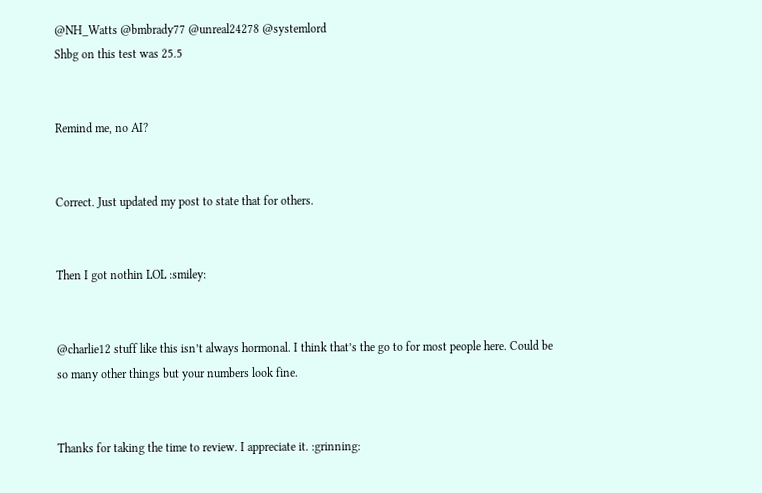@NH_Watts @bmbrady77 @unreal24278 @systemlord
Shbg on this test was 25.5


Remind me, no AI?


Correct. Just updated my post to state that for others.


Then I got nothin LOL :smiley:


@charlie12 stuff like this isn’t always hormonal. I think that’s the go to for most people here. Could be so many other things but your numbers look fine.


Thanks for taking the time to review. I appreciate it. :grinning: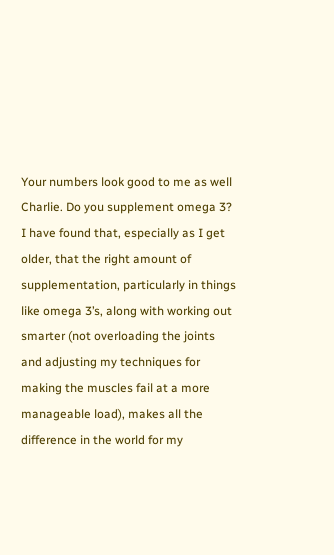Your numbers look good to me as well Charlie. Do you supplement omega 3? I have found that, especially as I get older, that the right amount of supplementation, particularly in things like omega 3’s, along with working out smarter (not overloading the joints and adjusting my techniques for making the muscles fail at a more manageable load), makes all the difference in the world for my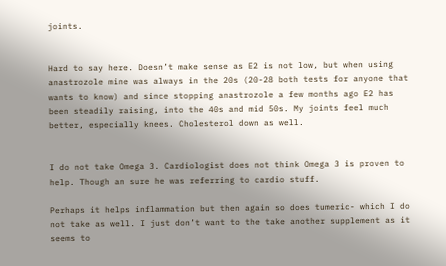joints.


Hard to say here. Doesn’t make sense as E2 is not low, but when using anastrozole mine was always in the 20s (20-28 both tests for anyone that wants to know) and since stopping anastrozole a few months ago E2 has been steadily raising, into the 40s and mid 50s. My joints feel much better, especially knees. Cholesterol down as well.


I do not take Omega 3. Cardiologist does not think Omega 3 is proven to help. Though an sure he was referring to cardio stuff.

Perhaps it helps inflammation but then again so does tumeric- which I do not take as well. I just don’t want to the take another supplement as it seems to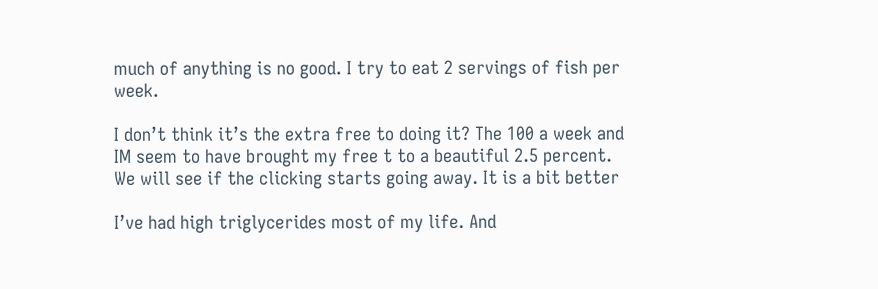much of anything is no good. I try to eat 2 servings of fish per week.

I don’t think it’s the extra free to doing it? The 100 a week and IM seem to have brought my free t to a beautiful 2.5 percent.
We will see if the clicking starts going away. It is a bit better

I’ve had high triglycerides most of my life. And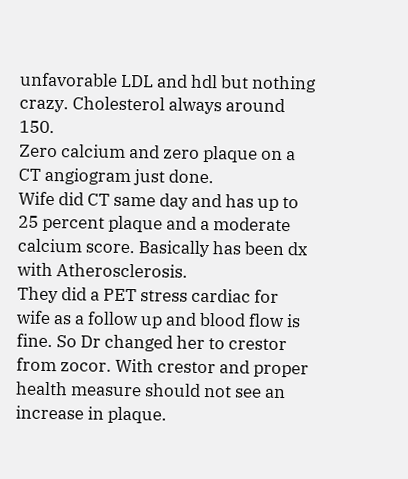unfavorable LDL and hdl but nothing crazy. Cholesterol always around 150.
Zero calcium and zero plaque on a CT angiogram just done.
Wife did CT same day and has up to 25 percent plaque and a moderate calcium score. Basically has been dx with Atherosclerosis.
They did a PET stress cardiac for wife as a follow up and blood flow is fine. So Dr changed her to crestor from zocor. With crestor and proper health measure should not see an increase in plaque.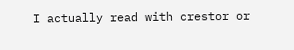I actually read with crestor or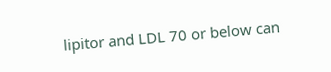lipitor and LDL 70 or below can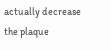actually decrease the plaque